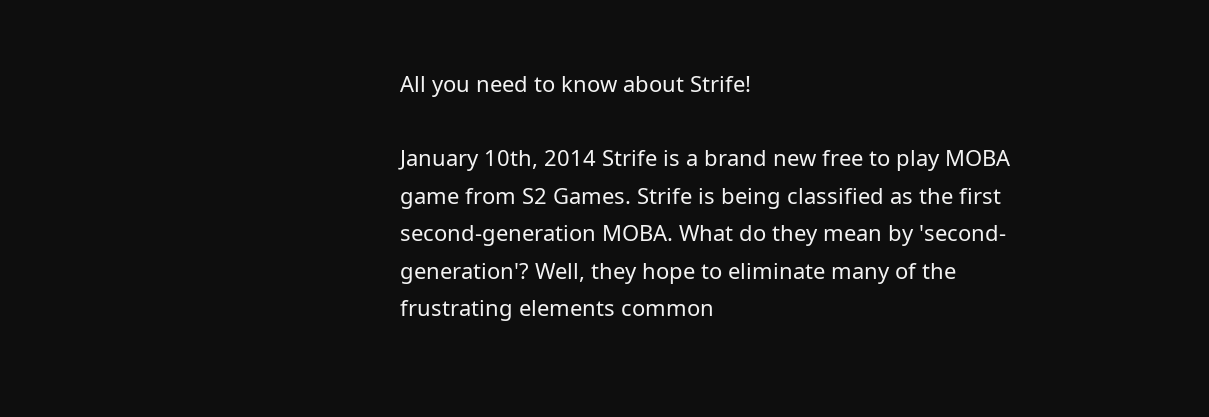All you need to know about Strife!

January 10th, 2014 Strife is a brand new free to play MOBA game from S2 Games. Strife is being classified as the first second-generation MOBA. What do they mean by 'second-generation'? Well, they hope to eliminate many of the frustrating elements common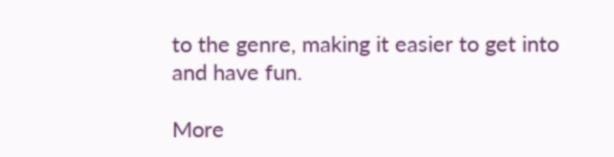to the genre, making it easier to get into and have fun.

More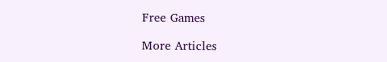Free Games

More Articles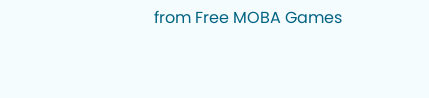from Free MOBA Games